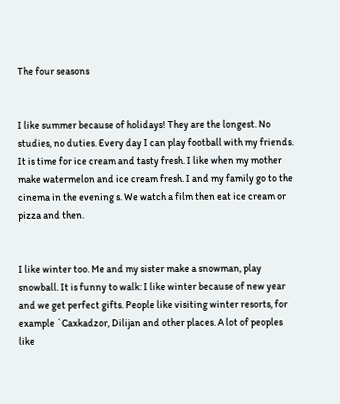The four seasons


I like summer because of holidays! They are the longest. No studies, no duties. Every day I can play football with my friends. It is time for ice cream and tasty fresh. I like when my mother make watermelon and ice cream fresh. I and my family go to the cinema in the evening s. We watch a film then eat ice cream or pizza and then.


I like winter too. Me and my sister make a snowman, play snowball. It is funny to walk: I like winter because of new year and we get perfect gifts. People like visiting winter resorts, for example `Caxkadzor, Dilijan and other places. A lot of peoples like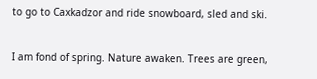to go to Caxkadzor and ride snowboard, sled and ski.


I am fond of spring. Nature awaken. Trees are green,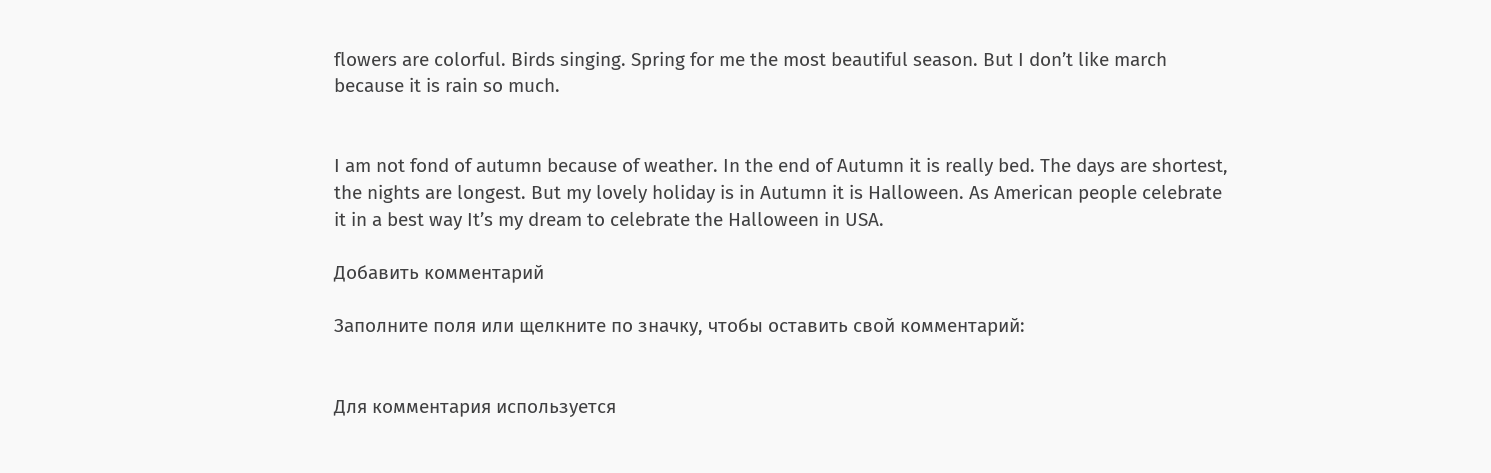flowers are colorful. Birds singing. Spring for me the most beautiful season. But I don’t like march because it is rain so much.


I am not fond of autumn because of weather. In the end of Autumn it is really bed. The days are shortest, the nights are longest. But my lovely holiday is in Autumn it is Halloween. As American people celebrate it in a best way It’s my dream to celebrate the Halloween in USA.

Добавить комментарий

Заполните поля или щелкните по значку, чтобы оставить свой комментарий:


Для комментария используется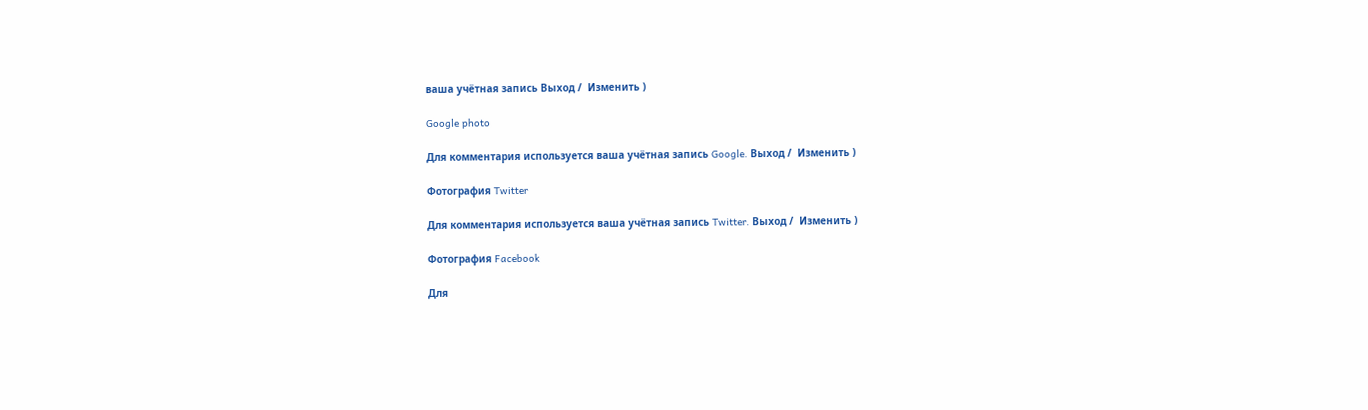ваша учётная запись Выход /  Изменить )

Google photo

Для комментария используется ваша учётная запись Google. Выход /  Изменить )

Фотография Twitter

Для комментария используется ваша учётная запись Twitter. Выход /  Изменить )

Фотография Facebook

Для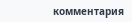комментария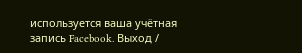используется ваша учётная запись Facebook. Выход /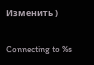Изменить )

Connecting to %s